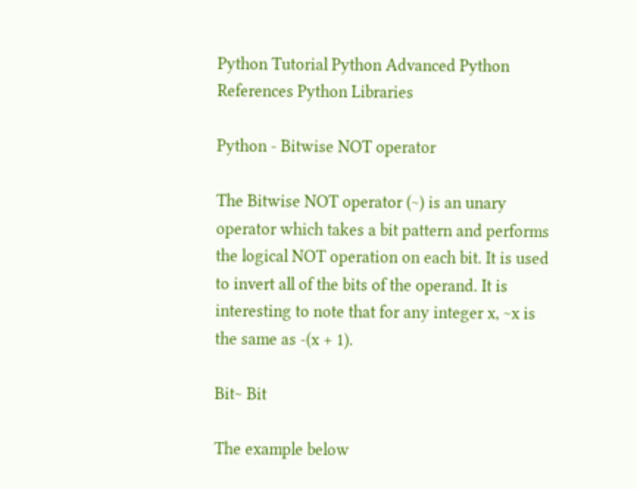Python Tutorial Python Advanced Python References Python Libraries

Python - Bitwise NOT operator

The Bitwise NOT operator (~) is an unary operator which takes a bit pattern and performs the logical NOT operation on each bit. It is used to invert all of the bits of the operand. It is interesting to note that for any integer x, ~x is the same as -(x + 1).

Bit~ Bit

The example below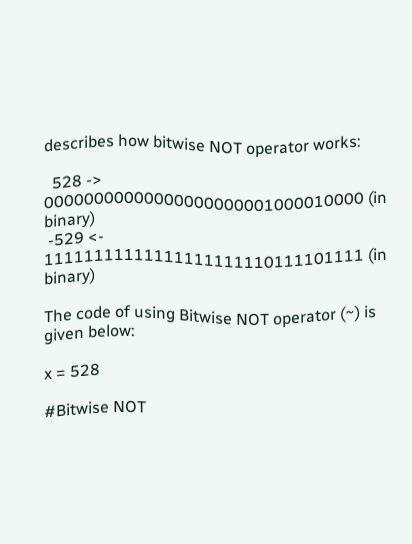describes how bitwise NOT operator works:

  528 -> 00000000000000000000001000010000 (in binary)
 -529 <- 11111111111111111111110111101111 (in binary)

The code of using Bitwise NOT operator (~) is given below:

x = 528

#Bitwise NOT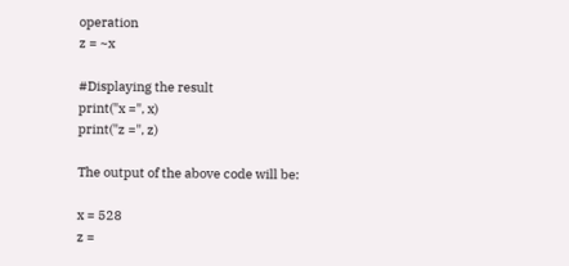operation
z = ~x

#Displaying the result
print("x =", x)
print("z =", z)

The output of the above code will be:

x = 528
z =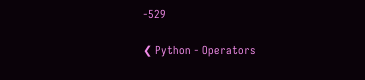-529

❮ Python - Operators